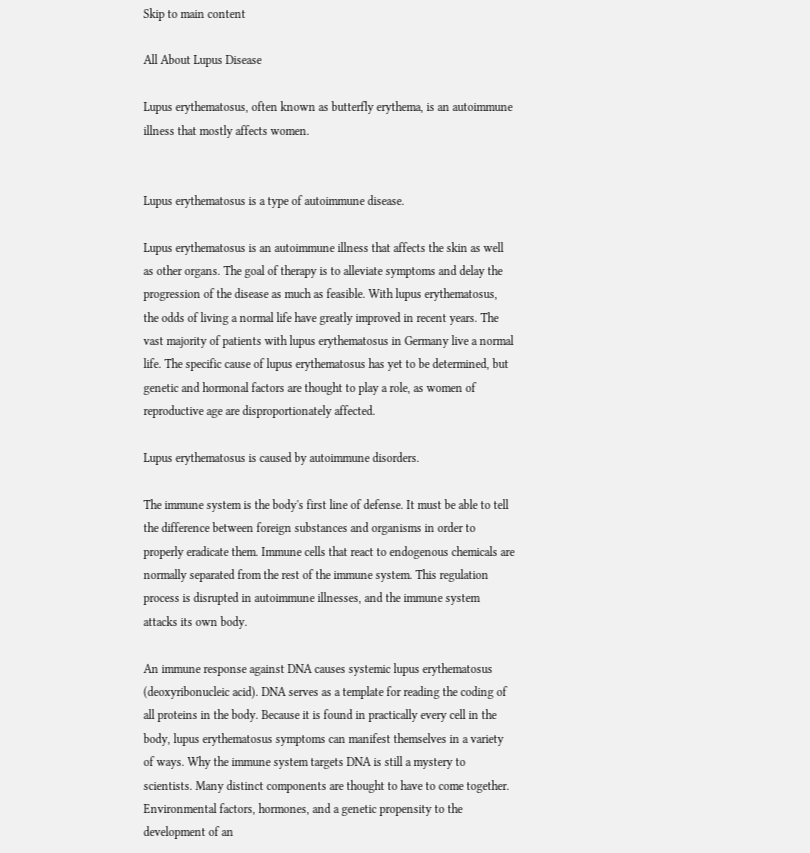Skip to main content

All About Lupus Disease

Lupus erythematosus, often known as butterfly erythema, is an autoimmune illness that mostly affects women.


Lupus erythematosus is a type of autoimmune disease.

Lupus erythematosus is an autoimmune illness that affects the skin as well as other organs. The goal of therapy is to alleviate symptoms and delay the progression of the disease as much as feasible. With lupus erythematosus, the odds of living a normal life have greatly improved in recent years. The vast majority of patients with lupus erythematosus in Germany live a normal life. The specific cause of lupus erythematosus has yet to be determined, but genetic and hormonal factors are thought to play a role, as women of reproductive age are disproportionately affected.

Lupus erythematosus is caused by autoimmune disorders.

The immune system is the body's first line of defense. It must be able to tell the difference between foreign substances and organisms in order to properly eradicate them. Immune cells that react to endogenous chemicals are normally separated from the rest of the immune system. This regulation process is disrupted in autoimmune illnesses, and the immune system attacks its own body.

An immune response against DNA causes systemic lupus erythematosus (deoxyribonucleic acid). DNA serves as a template for reading the coding of all proteins in the body. Because it is found in practically every cell in the body, lupus erythematosus symptoms can manifest themselves in a variety of ways. Why the immune system targets DNA is still a mystery to scientists. Many distinct components are thought to have to come together. Environmental factors, hormones, and a genetic propensity to the development of an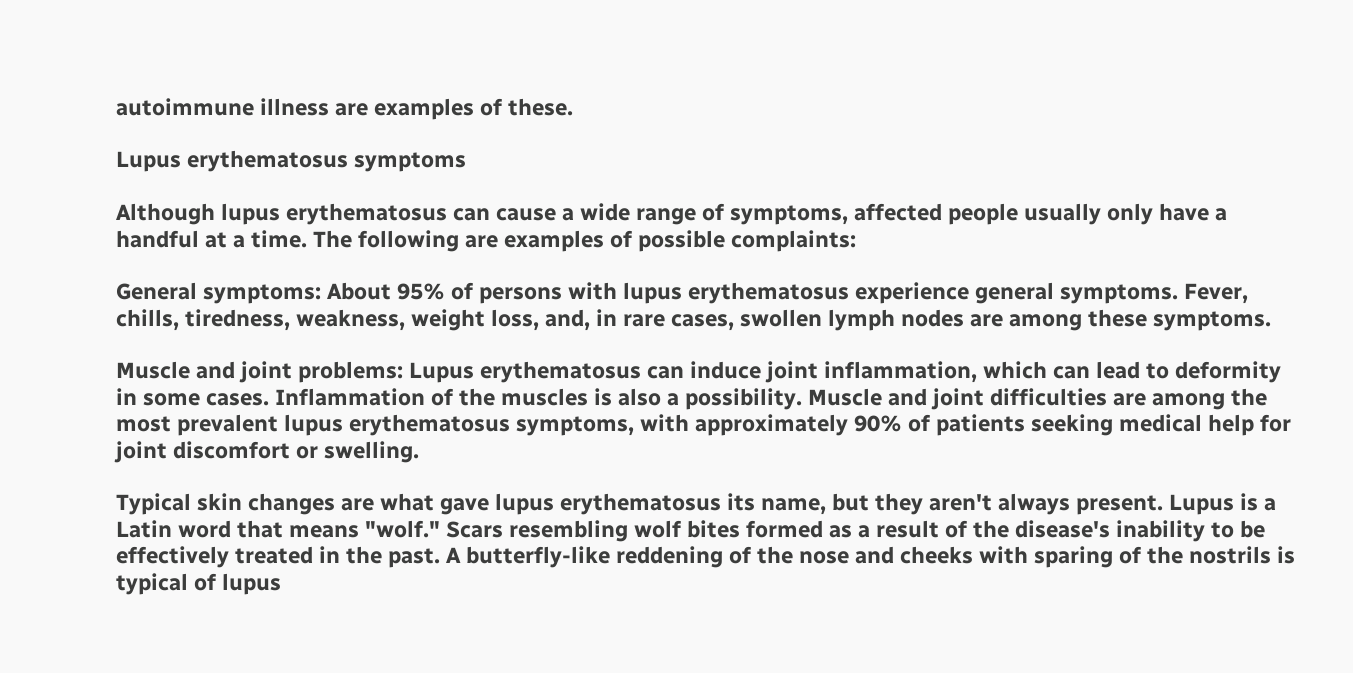autoimmune illness are examples of these.

Lupus erythematosus symptoms

Although lupus erythematosus can cause a wide range of symptoms, affected people usually only have a handful at a time. The following are examples of possible complaints:

General symptoms: About 95% of persons with lupus erythematosus experience general symptoms. Fever, chills, tiredness, weakness, weight loss, and, in rare cases, swollen lymph nodes are among these symptoms.

Muscle and joint problems: Lupus erythematosus can induce joint inflammation, which can lead to deformity in some cases. Inflammation of the muscles is also a possibility. Muscle and joint difficulties are among the most prevalent lupus erythematosus symptoms, with approximately 90% of patients seeking medical help for joint discomfort or swelling.

Typical skin changes are what gave lupus erythematosus its name, but they aren't always present. Lupus is a Latin word that means "wolf." Scars resembling wolf bites formed as a result of the disease's inability to be effectively treated in the past. A butterfly-like reddening of the nose and cheeks with sparing of the nostrils is typical of lupus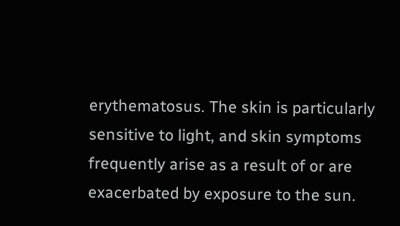erythematosus. The skin is particularly sensitive to light, and skin symptoms frequently arise as a result of or are exacerbated by exposure to the sun.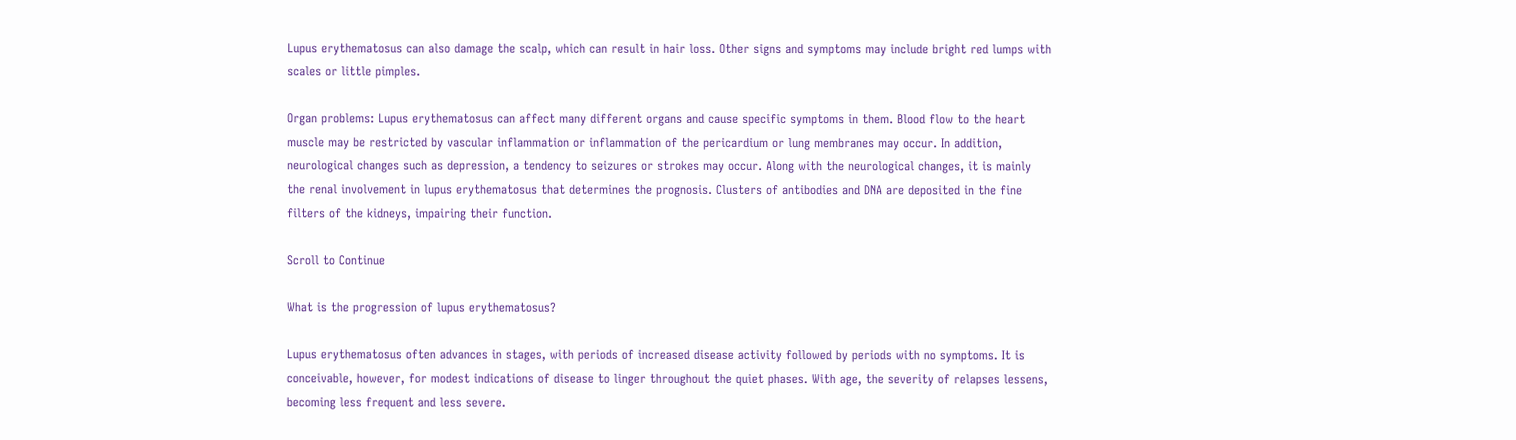Lupus erythematosus can also damage the scalp, which can result in hair loss. Other signs and symptoms may include bright red lumps with scales or little pimples.

Organ problems: Lupus erythematosus can affect many different organs and cause specific symptoms in them. Blood flow to the heart muscle may be restricted by vascular inflammation or inflammation of the pericardium or lung membranes may occur. In addition, neurological changes such as depression, a tendency to seizures or strokes may occur. Along with the neurological changes, it is mainly the renal involvement in lupus erythematosus that determines the prognosis. Clusters of antibodies and DNA are deposited in the fine filters of the kidneys, impairing their function.

Scroll to Continue

What is the progression of lupus erythematosus?

Lupus erythematosus often advances in stages, with periods of increased disease activity followed by periods with no symptoms. It is conceivable, however, for modest indications of disease to linger throughout the quiet phases. With age, the severity of relapses lessens, becoming less frequent and less severe.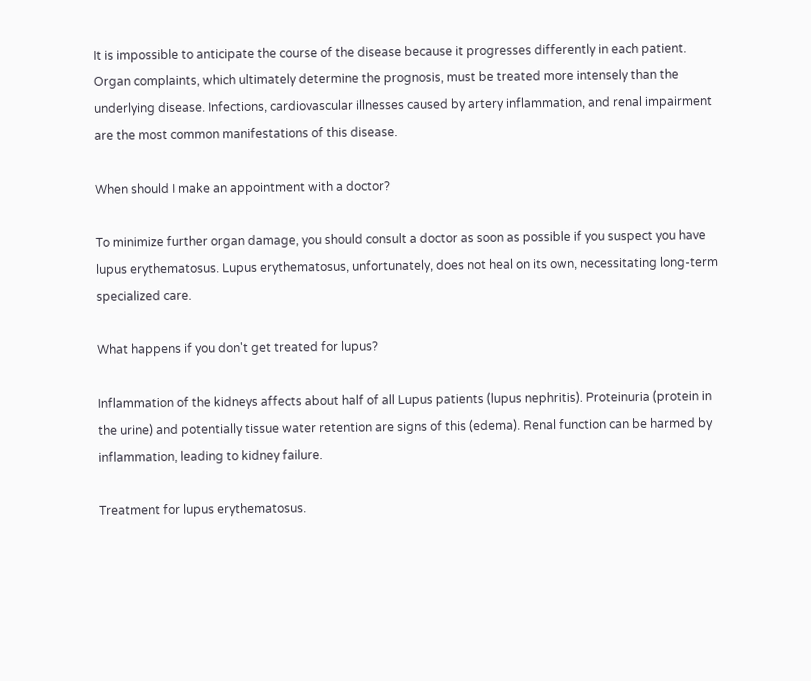It is impossible to anticipate the course of the disease because it progresses differently in each patient. Organ complaints, which ultimately determine the prognosis, must be treated more intensely than the underlying disease. Infections, cardiovascular illnesses caused by artery inflammation, and renal impairment are the most common manifestations of this disease.

When should I make an appointment with a doctor?

To minimize further organ damage, you should consult a doctor as soon as possible if you suspect you have lupus erythematosus. Lupus erythematosus, unfortunately, does not heal on its own, necessitating long-term specialized care.

What happens if you don't get treated for lupus?

Inflammation of the kidneys affects about half of all Lupus patients (lupus nephritis). Proteinuria (protein in the urine) and potentially tissue water retention are signs of this (edema). Renal function can be harmed by inflammation, leading to kidney failure.

Treatment for lupus erythematosus.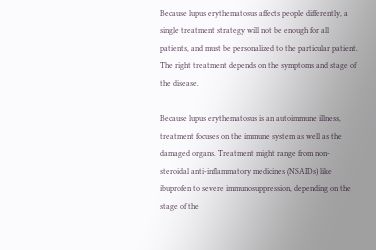Because lupus erythematosus affects people differently, a single treatment strategy will not be enough for all patients, and must be personalized to the particular patient. The right treatment depends on the symptoms and stage of the disease.

Because lupus erythematosus is an autoimmune illness, treatment focuses on the immune system as well as the damaged organs. Treatment might range from non-steroidal anti-inflammatory medicines (NSAIDs) like ibuprofen to severe immunosuppression, depending on the stage of the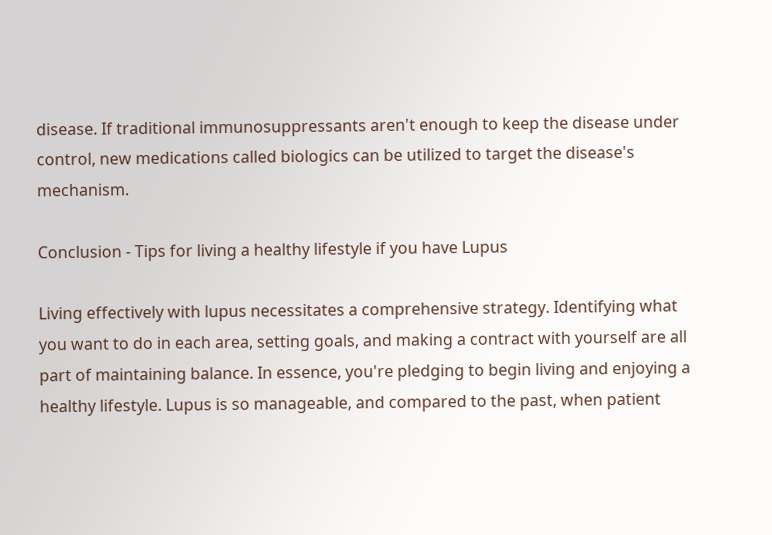disease. If traditional immunosuppressants aren't enough to keep the disease under control, new medications called biologics can be utilized to target the disease's mechanism.

Conclusion - Tips for living a healthy lifestyle if you have Lupus

Living effectively with lupus necessitates a comprehensive strategy. Identifying what you want to do in each area, setting goals, and making a contract with yourself are all part of maintaining balance. In essence, you're pledging to begin living and enjoying a healthy lifestyle. Lupus is so manageable, and compared to the past, when patient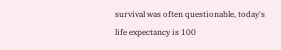survival was often questionable, today's life expectancy is 100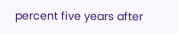percent five years after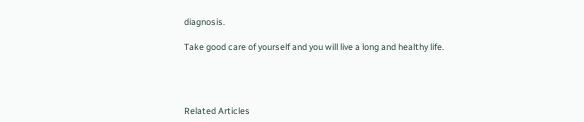diagnosis.

Take good care of yourself and you will live a long and healthy life.




Related Articles